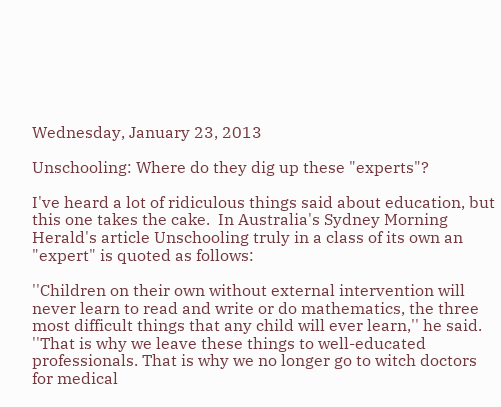Wednesday, January 23, 2013

Unschooling: Where do they dig up these "experts"?

I've heard a lot of ridiculous things said about education, but this one takes the cake.  In Australia's Sydney Morning Herald's article Unschooling truly in a class of its own an "expert" is quoted as follows:

''Children on their own without external intervention will never learn to read and write or do mathematics, the three most difficult things that any child will ever learn,'' he said.
''That is why we leave these things to well-educated professionals. That is why we no longer go to witch doctors for medical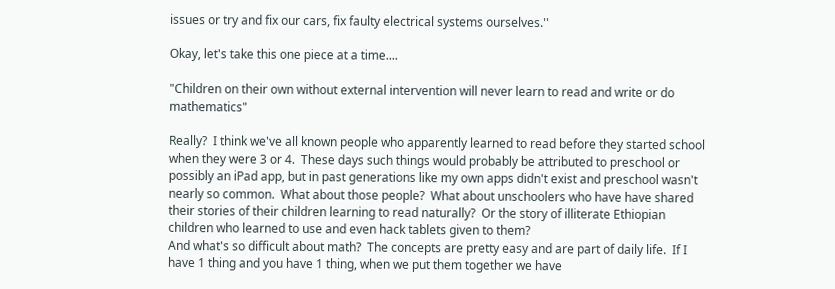issues or try and fix our cars, fix faulty electrical systems ourselves.''

Okay, let's take this one piece at a time....

"Children on their own without external intervention will never learn to read and write or do mathematics"

Really?  I think we've all known people who apparently learned to read before they started school when they were 3 or 4.  These days such things would probably be attributed to preschool or possibly an iPad app, but in past generations like my own apps didn't exist and preschool wasn't nearly so common.  What about those people?  What about unschoolers who have have shared their stories of their children learning to read naturally?  Or the story of illiterate Ethiopian children who learned to use and even hack tablets given to them?
And what's so difficult about math?  The concepts are pretty easy and are part of daily life.  If I have 1 thing and you have 1 thing, when we put them together we have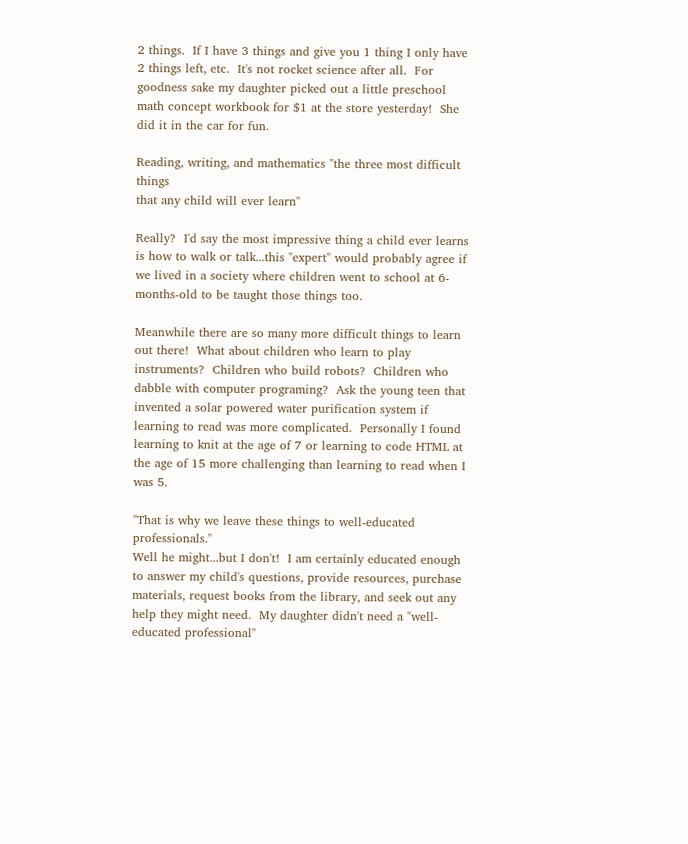2 things.  If I have 3 things and give you 1 thing I only have 2 things left, etc.  It's not rocket science after all.  For goodness sake my daughter picked out a little preschool math concept workbook for $1 at the store yesterday!  She did it in the car for fun.

Reading, writing, and mathematics "the three most difficult things
that any child will ever learn"

Really?  I'd say the most impressive thing a child ever learns is how to walk or talk...this "expert" would probably agree if we lived in a society where children went to school at 6-months-old to be taught those things too.

Meanwhile there are so many more difficult things to learn out there!  What about children who learn to play instruments?  Children who build robots?  Children who dabble with computer programing?  Ask the young teen that invented a solar powered water purification system if learning to read was more complicated.  Personally I found learning to knit at the age of 7 or learning to code HTML at the age of 15 more challenging than learning to read when I was 5.

''That is why we leave these things to well-educated professionals."
Well he might...but I don't!  I am certainly educated enough to answer my child's questions, provide resources, purchase materials, request books from the library, and seek out any help they might need.  My daughter didn't need a "well-educated professional"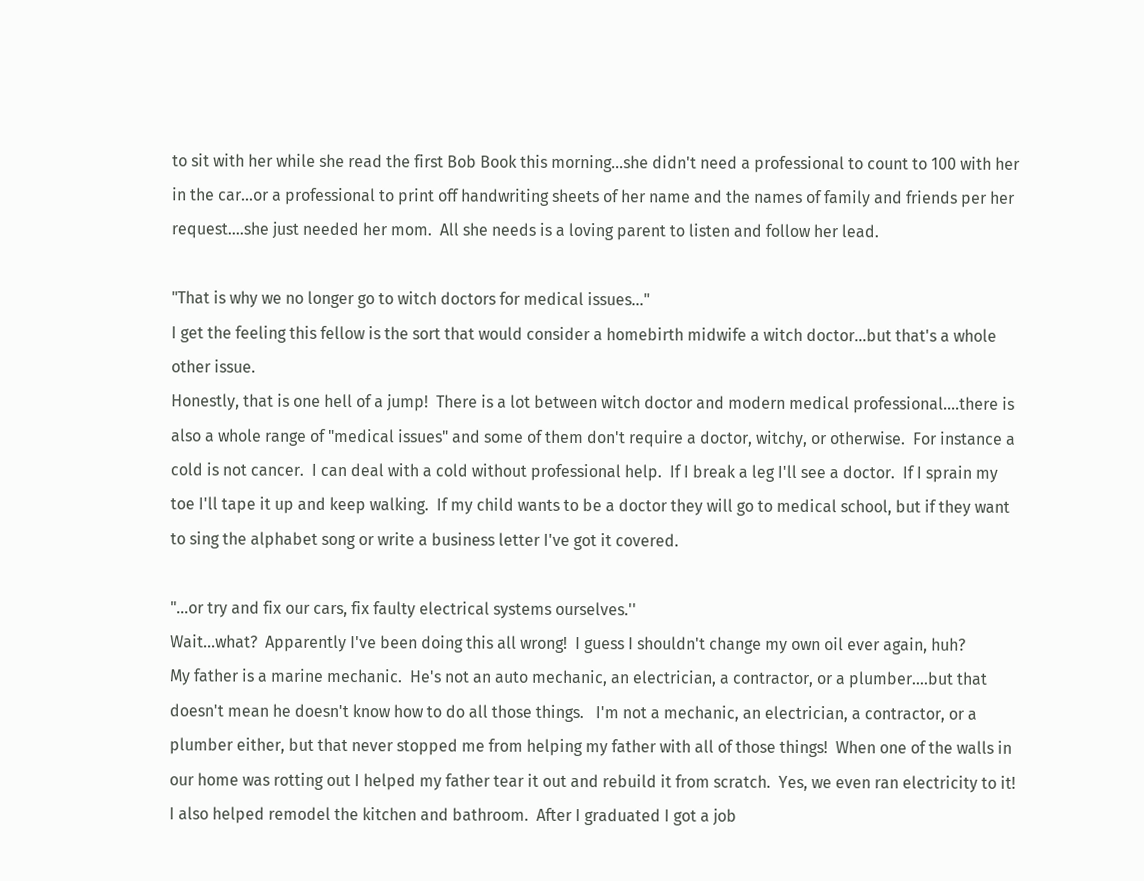to sit with her while she read the first Bob Book this morning...she didn't need a professional to count to 100 with her in the car...or a professional to print off handwriting sheets of her name and the names of family and friends per her request....she just needed her mom.  All she needs is a loving parent to listen and follow her lead.

"That is why we no longer go to witch doctors for medical issues..."
I get the feeling this fellow is the sort that would consider a homebirth midwife a witch doctor...but that's a whole other issue.
Honestly, that is one hell of a jump!  There is a lot between witch doctor and modern medical professional....there is also a whole range of "medical issues" and some of them don't require a doctor, witchy, or otherwise.  For instance a cold is not cancer.  I can deal with a cold without professional help.  If I break a leg I'll see a doctor.  If I sprain my toe I'll tape it up and keep walking.  If my child wants to be a doctor they will go to medical school, but if they want to sing the alphabet song or write a business letter I've got it covered.

"...or try and fix our cars, fix faulty electrical systems ourselves.''
Wait...what?  Apparently I've been doing this all wrong!  I guess I shouldn't change my own oil ever again, huh?
My father is a marine mechanic.  He's not an auto mechanic, an electrician, a contractor, or a plumber....but that doesn't mean he doesn't know how to do all those things.   I'm not a mechanic, an electrician, a contractor, or a plumber either, but that never stopped me from helping my father with all of those things!  When one of the walls in our home was rotting out I helped my father tear it out and rebuild it from scratch.  Yes, we even ran electricity to it!  I also helped remodel the kitchen and bathroom.  After I graduated I got a job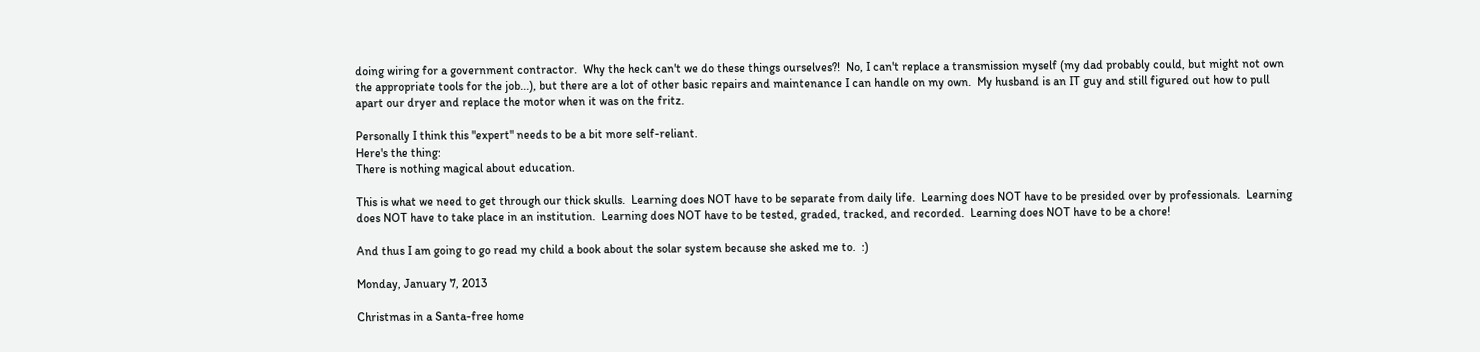doing wiring for a government contractor.  Why the heck can't we do these things ourselves?!  No, I can't replace a transmission myself (my dad probably could, but might not own the appropriate tools for the job...), but there are a lot of other basic repairs and maintenance I can handle on my own.  My husband is an IT guy and still figured out how to pull apart our dryer and replace the motor when it was on the fritz.

Personally I think this "expert" needs to be a bit more self-reliant.
Here's the thing:
There is nothing magical about education.

This is what we need to get through our thick skulls.  Learning does NOT have to be separate from daily life.  Learning does NOT have to be presided over by professionals.  Learning does NOT have to take place in an institution.  Learning does NOT have to be tested, graded, tracked, and recorded.  Learning does NOT have to be a chore!

And thus I am going to go read my child a book about the solar system because she asked me to.  :)

Monday, January 7, 2013

Christmas in a Santa-free home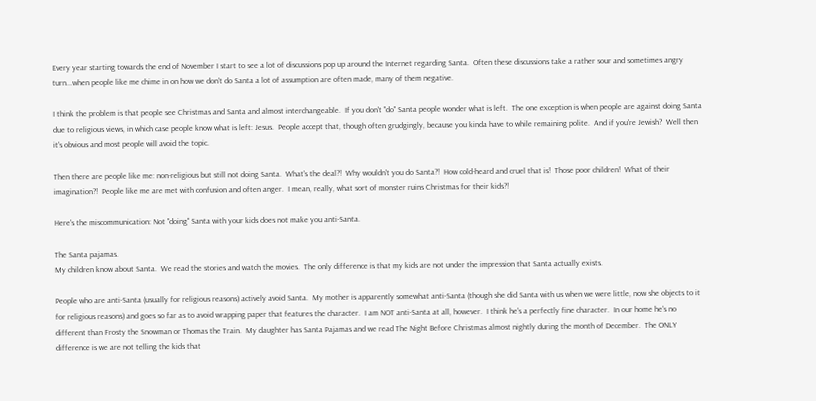Every year starting towards the end of November I start to see a lot of discussions pop up around the Internet regarding Santa.  Often these discussions take a rather sour and sometimes angry turn...when people like me chime in on how we don't do Santa a lot of assumption are often made, many of them negative.

I think the problem is that people see Christmas and Santa and almost interchangeable.  If you don't "do" Santa people wonder what is left.  The one exception is when people are against doing Santa due to religious views, in which case people know what is left: Jesus.  People accept that, though often grudgingly, because you kinda have to while remaining polite.  And if you're Jewish?  Well then it's obvious and most people will avoid the topic.

Then there are people like me: non-religious but still not doing Santa.  What's the deal?!  Why wouldn't you do Santa?!  How cold-heard and cruel that is!  Those poor children!  What of their imagination?!  People like me are met with confusion and often anger.  I mean, really, what sort of monster ruins Christmas for their kids?!

Here's the miscommunication: Not "doing" Santa with your kids does not make you anti-Santa.

The Santa pajamas.
My children know about Santa.  We read the stories and watch the movies.  The only difference is that my kids are not under the impression that Santa actually exists.

People who are anti-Santa (usually for religious reasons) actively avoid Santa.  My mother is apparently somewhat anti-Santa (though she did Santa with us when we were little, now she objects to it for religious reasons) and goes so far as to avoid wrapping paper that features the character.  I am NOT anti-Santa at all, however.  I think he's a perfectly fine character.  In our home he's no different than Frosty the Snowman or Thomas the Train.  My daughter has Santa Pajamas and we read The Night Before Christmas almost nightly during the month of December.  The ONLY difference is we are not telling the kids that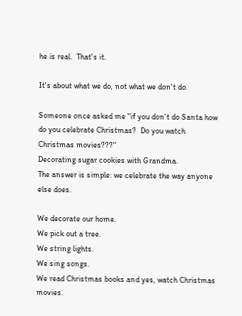he is real.  That's it.

It's about what we do, not what we don't do.

Someone once asked me "if you don't do Santa how do you celebrate Christmas?  Do you watch Christmas movies???"
Decorating sugar cookies with Grandma.
The answer is simple: we celebrate the way anyone else does.

We decorate our home.
We pick out a tree.
We string lights.
We sing songs.
We read Christmas books and yes, watch Christmas movies.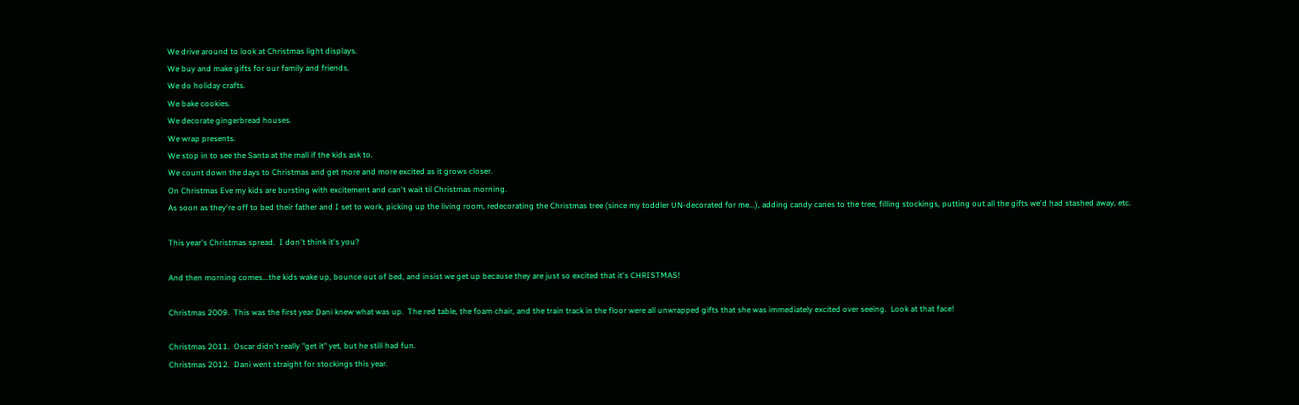We drive around to look at Christmas light displays.
We buy and make gifts for our family and friends.
We do holiday crafts.
We bake cookies.
We decorate gingerbread houses.
We wrap presents.
We stop in to see the Santa at the mall if the kids ask to.
We count down the days to Christmas and get more and more excited as it grows closer.
On Christmas Eve my kids are bursting with excitement and can't wait til Christmas morning.
As soon as they're off to bed their father and I set to work, picking up the living room, redecorating the Christmas tree (since my toddler UN-decorated for me...), adding candy canes to the tree, filling stockings, putting out all the gifts we'd had stashed away, etc.

This year's Christmas spread.  I don't think it's you?

And then morning comes...the kids wake up, bounce out of bed, and insist we get up because they are just so excited that it's CHRISTMAS!

Christmas 2009.  This was the first year Dani knew what was up.  The red table, the foam chair, and the train track in the floor were all unwrapped gifts that she was immediately excited over seeing.  Look at that face!

Christmas 2011.  Oscar didn't really "get it" yet, but he still had fun.
Christmas 2012.  Dani went straight for stockings this year.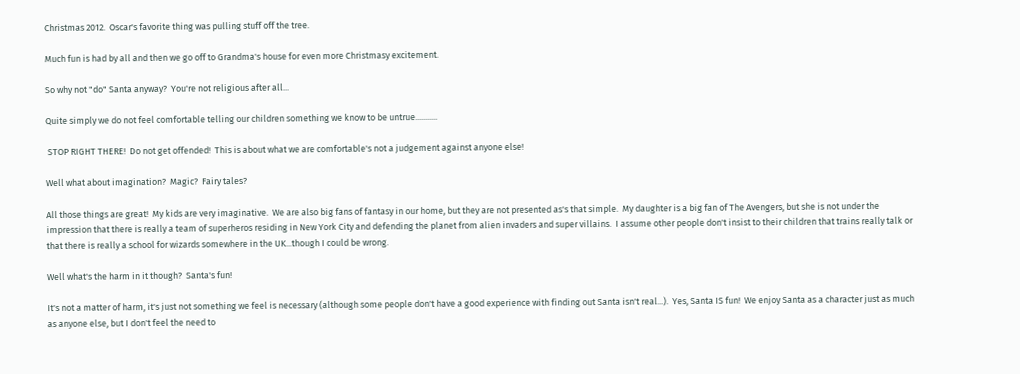Christmas 2012.  Oscar's favorite thing was pulling stuff off the tree.

Much fun is had by all and then we go off to Grandma's house for even more Christmasy excitement.

So why not "do" Santa anyway?  You're not religious after all...

Quite simply we do not feel comfortable telling our children something we know to be untrue...........

 STOP RIGHT THERE!  Do not get offended!  This is about what we are comfortable's not a judgement against anyone else!

Well what about imagination?  Magic?  Fairy tales?

All those things are great!  My kids are very imaginative.  We are also big fans of fantasy in our home, but they are not presented as's that simple.  My daughter is a big fan of The Avengers, but she is not under the impression that there is really a team of superheros residing in New York City and defending the planet from alien invaders and super villains.  I assume other people don't insist to their children that trains really talk or that there is really a school for wizards somewhere in the UK...though I could be wrong.

Well what's the harm in it though?  Santa's fun!

It's not a matter of harm, it's just not something we feel is necessary (although some people don't have a good experience with finding out Santa isn't real...).  Yes, Santa IS fun!  We enjoy Santa as a character just as much as anyone else, but I don't feel the need to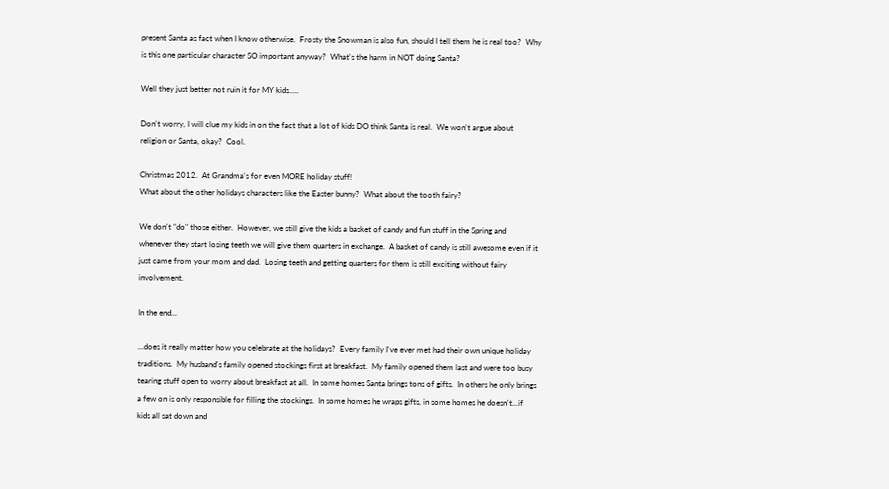present Santa as fact when I know otherwise.  Frosty the Snowman is also fun, should I tell them he is real too?  Why is this one particular character SO important anyway?  What's the harm in NOT doing Santa?

Well they just better not ruin it for MY kids.....

Don't worry, I will clue my kids in on the fact that a lot of kids DO think Santa is real.  We won't argue about religion or Santa, okay?  Cool.

Christmas 2012.  At Grandma's for even MORE holiday stuff!
What about the other holidays characters like the Easter bunny?  What about the tooth fairy?

We don't "do" those either.  However, we still give the kids a basket of candy and fun stuff in the Spring and whenever they start losing teeth we will give them quarters in exchange.  A basket of candy is still awesome even if it just came from your mom and dad.  Losing teeth and getting quarters for them is still exciting without fairy involvement.

In the end...

...does it really matter how you celebrate at the holidays?  Every family I've ever met had their own unique holiday traditions.  My husband's family opened stockings first at breakfast.  My family opened them last and were too busy tearing stuff open to worry about breakfast at all.  In some homes Santa brings tons of gifts.  In others he only brings a few on is only responsible for filling the stockings.  In some homes he wraps gifts, in some homes he doesn't...if kids all sat down and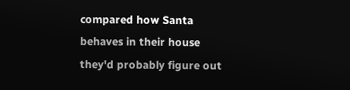compared how Santa behaves in their house they'd probably figure out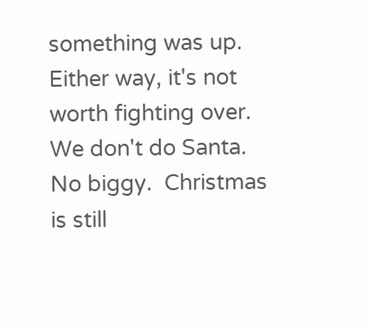something was up.  Either way, it's not worth fighting over.  We don't do Santa.  No biggy.  Christmas is still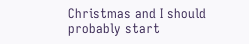Christmas and I should probably start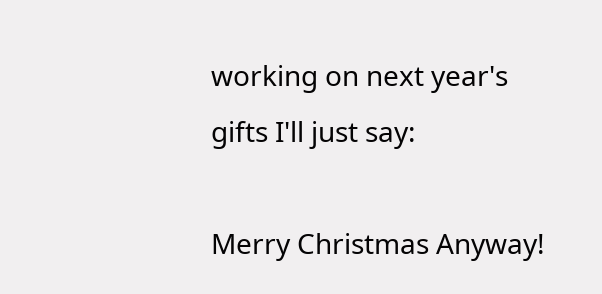working on next year's gifts I'll just say:

Merry Christmas Anyway!